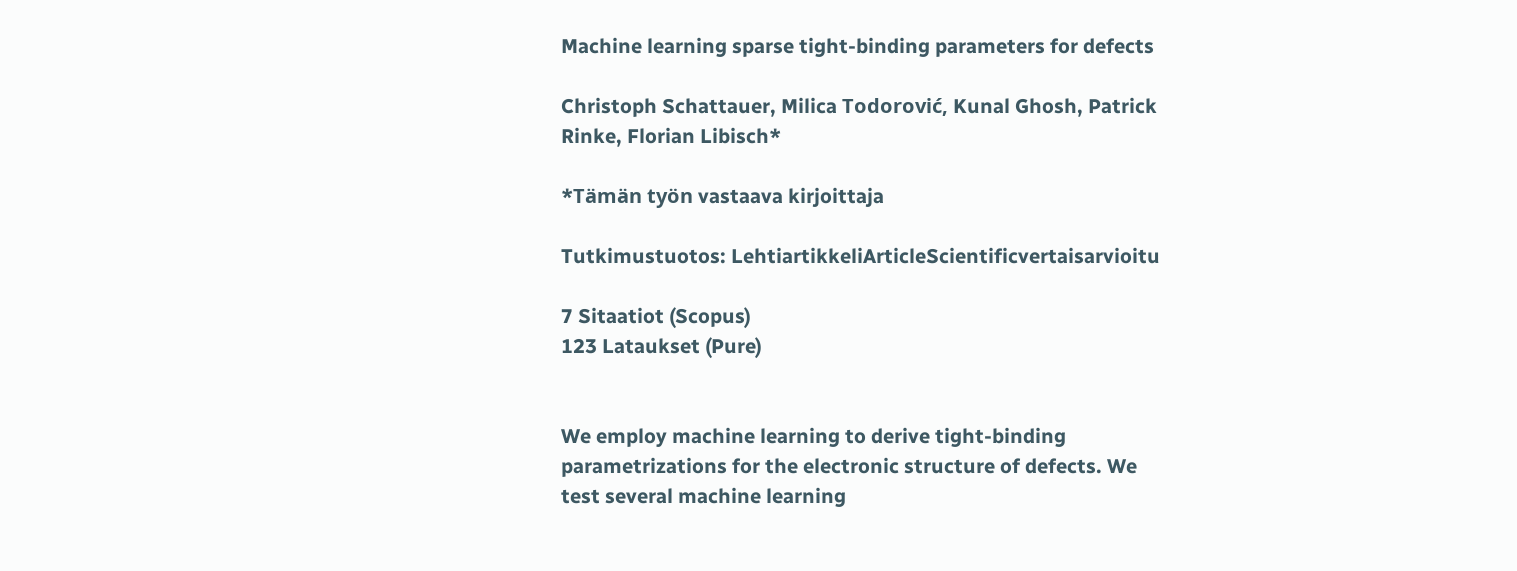Machine learning sparse tight-binding parameters for defects

Christoph Schattauer, Milica Todorović, Kunal Ghosh, Patrick Rinke, Florian Libisch*

*Tämän työn vastaava kirjoittaja

Tutkimustuotos: LehtiartikkeliArticleScientificvertaisarvioitu

7 Sitaatiot (Scopus)
123 Lataukset (Pure)


We employ machine learning to derive tight-binding parametrizations for the electronic structure of defects. We test several machine learning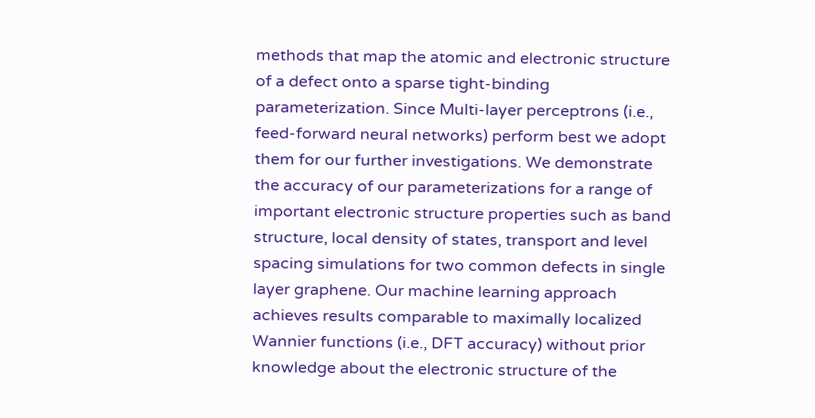methods that map the atomic and electronic structure of a defect onto a sparse tight-binding parameterization. Since Multi-layer perceptrons (i.e., feed-forward neural networks) perform best we adopt them for our further investigations. We demonstrate the accuracy of our parameterizations for a range of important electronic structure properties such as band structure, local density of states, transport and level spacing simulations for two common defects in single layer graphene. Our machine learning approach achieves results comparable to maximally localized Wannier functions (i.e., DFT accuracy) without prior knowledge about the electronic structure of the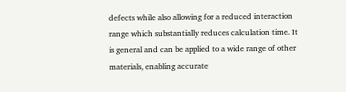defects while also allowing for a reduced interaction range which substantially reduces calculation time. It is general and can be applied to a wide range of other materials, enabling accurate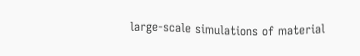large-scale simulations of material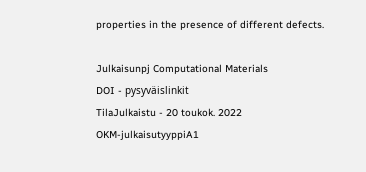properties in the presence of different defects.

Julkaisunpj Computational Materials
DOI - pysyväislinkit
TilaJulkaistu - 20 toukok. 2022
OKM-julkaisutyyppiA1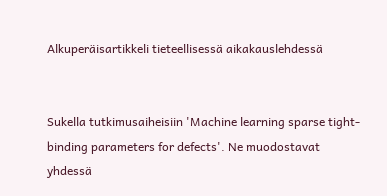Alkuperäisartikkeli tieteellisessä aikakauslehdessä


Sukella tutkimusaiheisiin 'Machine learning sparse tight-binding parameters for defects'. Ne muodostavat yhdessä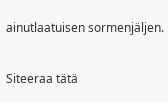ainutlaatuisen sormenjäljen.

Siteeraa tätä